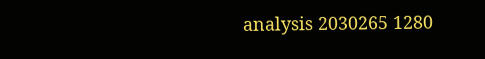analysis 2030265 1280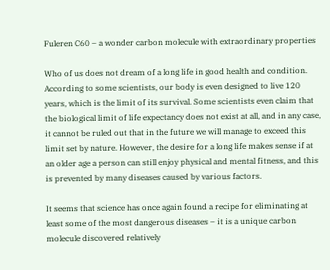Fuleren C60 – a wonder carbon molecule with extraordinary properties

Who of us does not dream of a long life in good health and condition. According to some scientists, our body is even designed to live 120 years, which is the limit of its survival. Some scientists even claim that the biological limit of life expectancy does not exist at all, and in any case, it cannot be ruled out that in the future we will manage to exceed this limit set by nature. However, the desire for a long life makes sense if at an older age a person can still enjoy physical and mental fitness, and this is prevented by many diseases caused by various factors.

It seems that science has once again found a recipe for eliminating at least some of the most dangerous diseases – it is a unique carbon molecule discovered relatively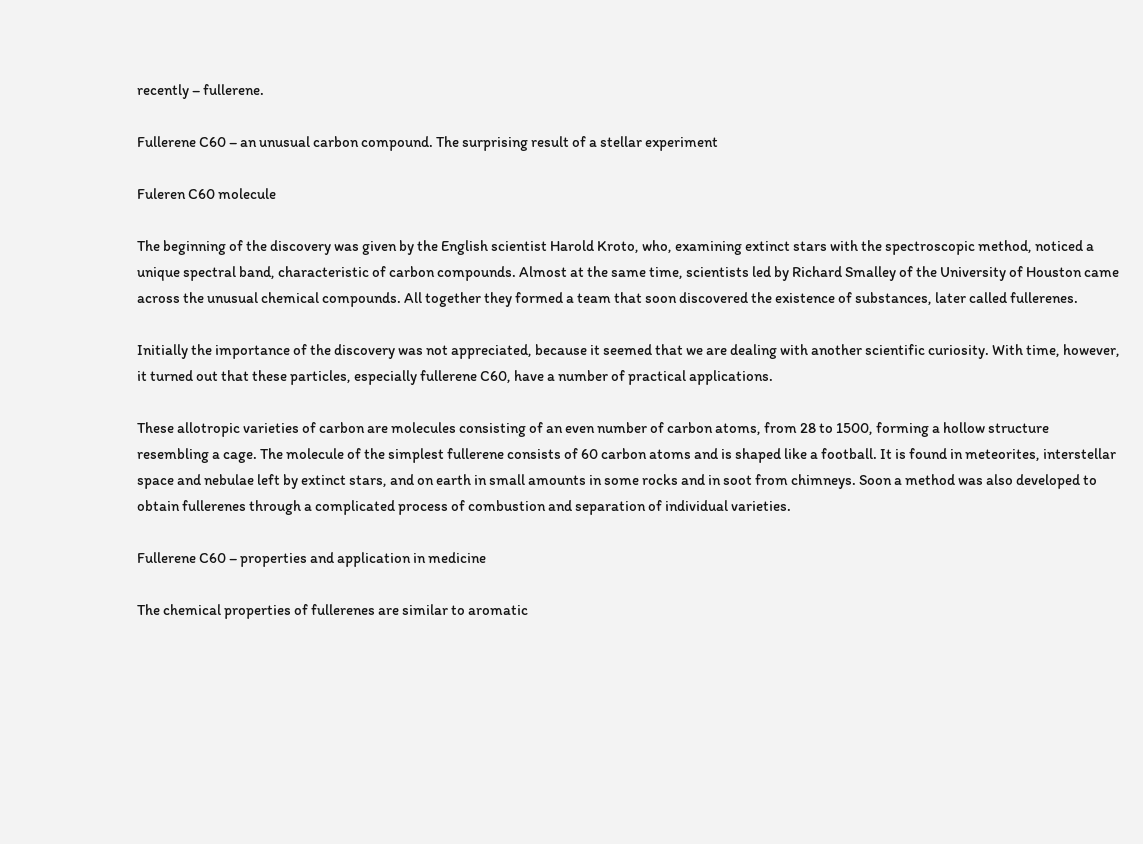recently – fullerene.

Fullerene C60 – an unusual carbon compound. The surprising result of a stellar experiment

Fuleren C60 molecule

The beginning of the discovery was given by the English scientist Harold Kroto, who, examining extinct stars with the spectroscopic method, noticed a unique spectral band, characteristic of carbon compounds. Almost at the same time, scientists led by Richard Smalley of the University of Houston came across the unusual chemical compounds. All together they formed a team that soon discovered the existence of substances, later called fullerenes.

Initially the importance of the discovery was not appreciated, because it seemed that we are dealing with another scientific curiosity. With time, however, it turned out that these particles, especially fullerene C60, have a number of practical applications.

These allotropic varieties of carbon are molecules consisting of an even number of carbon atoms, from 28 to 1500, forming a hollow structure resembling a cage. The molecule of the simplest fullerene consists of 60 carbon atoms and is shaped like a football. It is found in meteorites, interstellar space and nebulae left by extinct stars, and on earth in small amounts in some rocks and in soot from chimneys. Soon a method was also developed to obtain fullerenes through a complicated process of combustion and separation of individual varieties.

Fullerene C60 – properties and application in medicine

The chemical properties of fullerenes are similar to aromatic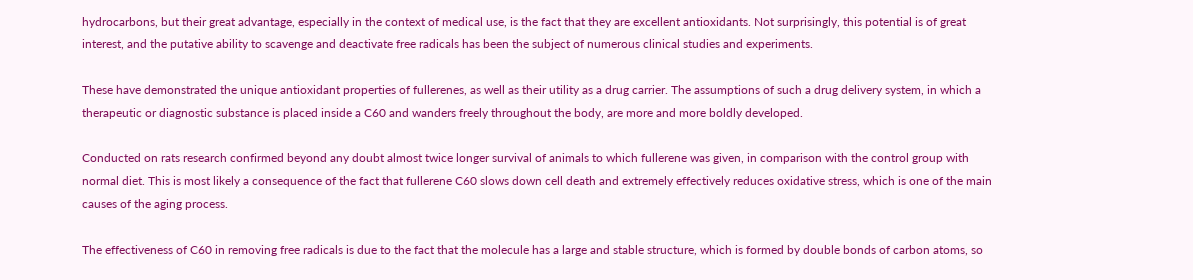hydrocarbons, but their great advantage, especially in the context of medical use, is the fact that they are excellent antioxidants. Not surprisingly, this potential is of great interest, and the putative ability to scavenge and deactivate free radicals has been the subject of numerous clinical studies and experiments.

These have demonstrated the unique antioxidant properties of fullerenes, as well as their utility as a drug carrier. The assumptions of such a drug delivery system, in which a therapeutic or diagnostic substance is placed inside a C60 and wanders freely throughout the body, are more and more boldly developed.

Conducted on rats research confirmed beyond any doubt almost twice longer survival of animals to which fullerene was given, in comparison with the control group with normal diet. This is most likely a consequence of the fact that fullerene C60 slows down cell death and extremely effectively reduces oxidative stress, which is one of the main causes of the aging process.

The effectiveness of C60 in removing free radicals is due to the fact that the molecule has a large and stable structure, which is formed by double bonds of carbon atoms, so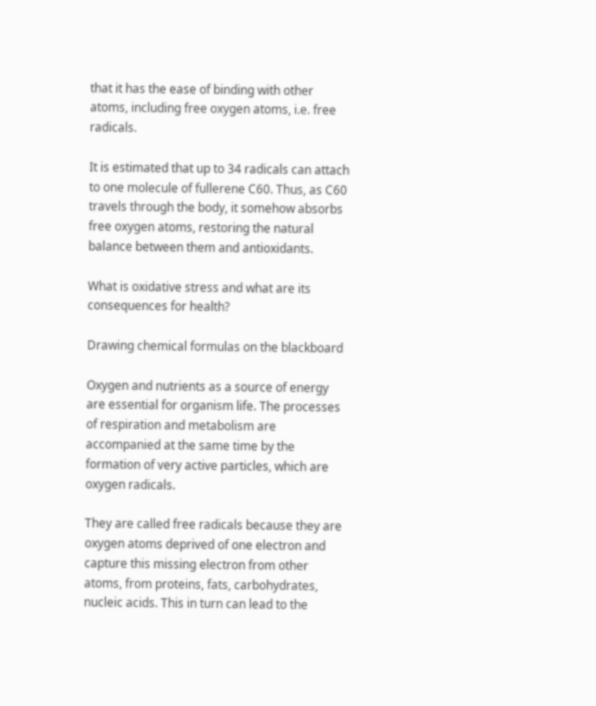that it has the ease of binding with other atoms, including free oxygen atoms, i.e. free radicals.

It is estimated that up to 34 radicals can attach to one molecule of fullerene C60. Thus, as C60 travels through the body, it somehow absorbs free oxygen atoms, restoring the natural balance between them and antioxidants.

What is oxidative stress and what are its consequences for health?

Drawing chemical formulas on the blackboard

Oxygen and nutrients as a source of energy are essential for organism life. The processes of respiration and metabolism are accompanied at the same time by the formation of very active particles, which are oxygen radicals.

They are called free radicals because they are oxygen atoms deprived of one electron and capture this missing electron from other atoms, from proteins, fats, carbohydrates, nucleic acids. This in turn can lead to the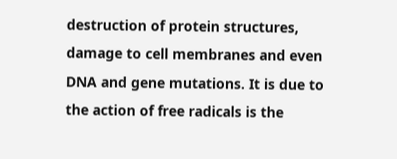destruction of protein structures, damage to cell membranes and even DNA and gene mutations. It is due to the action of free radicals is the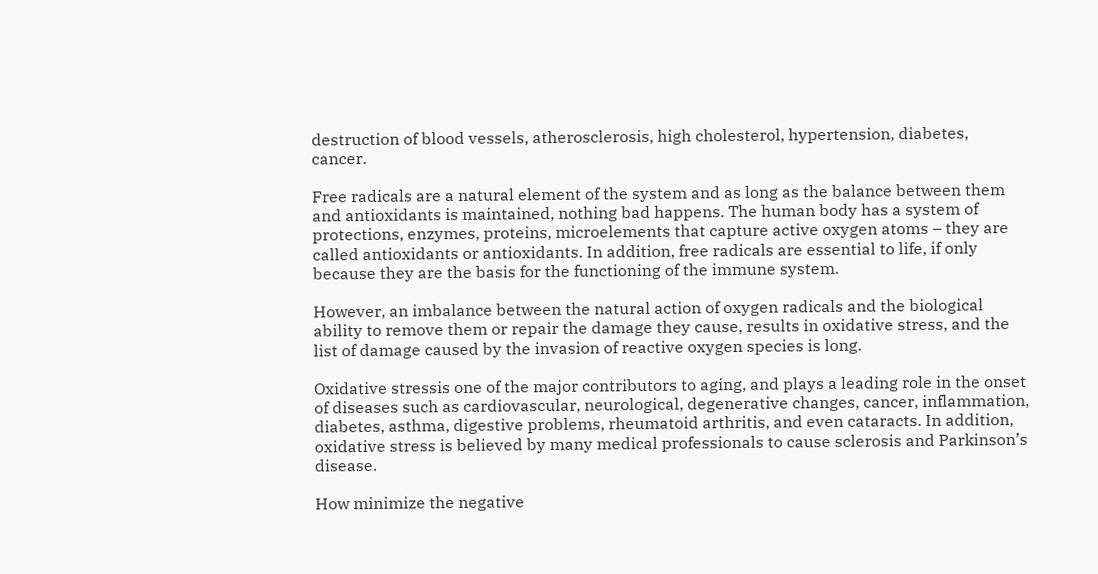destruction of blood vessels, atherosclerosis, high cholesterol, hypertension, diabetes, cancer.

Free radicals are a natural element of the system and as long as the balance between them and antioxidants is maintained, nothing bad happens. The human body has a system of protections, enzymes, proteins, microelements that capture active oxygen atoms – they are called antioxidants or antioxidants. In addition, free radicals are essential to life, if only because they are the basis for the functioning of the immune system.

However, an imbalance between the natural action of oxygen radicals and the biological ability to remove them or repair the damage they cause, results in oxidative stress, and the list of damage caused by the invasion of reactive oxygen species is long.

Oxidative stressis one of the major contributors to aging, and plays a leading role in the onset of diseases such as cardiovascular, neurological, degenerative changes, cancer, inflammation, diabetes, asthma, digestive problems, rheumatoid arthritis, and even cataracts. In addition, oxidative stress is believed by many medical professionals to cause sclerosis and Parkinson’s disease.

How minimize the negative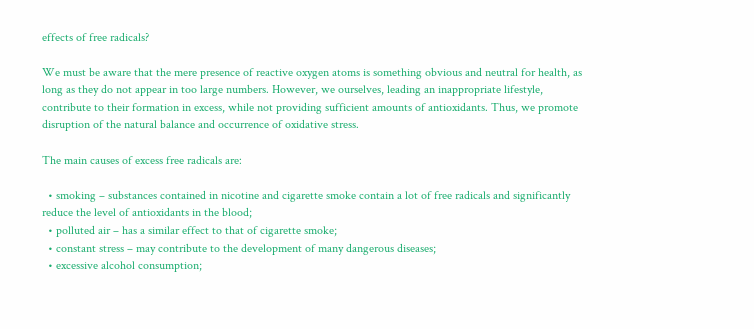effects of free radicals?

We must be aware that the mere presence of reactive oxygen atoms is something obvious and neutral for health, as long as they do not appear in too large numbers. However, we ourselves, leading an inappropriate lifestyle, contribute to their formation in excess, while not providing sufficient amounts of antioxidants. Thus, we promote disruption of the natural balance and occurrence of oxidative stress.

The main causes of excess free radicals are:

  • smoking – substances contained in nicotine and cigarette smoke contain a lot of free radicals and significantly reduce the level of antioxidants in the blood;
  • polluted air – has a similar effect to that of cigarette smoke;
  • constant stress – may contribute to the development of many dangerous diseases;
  • excessive alcohol consumption;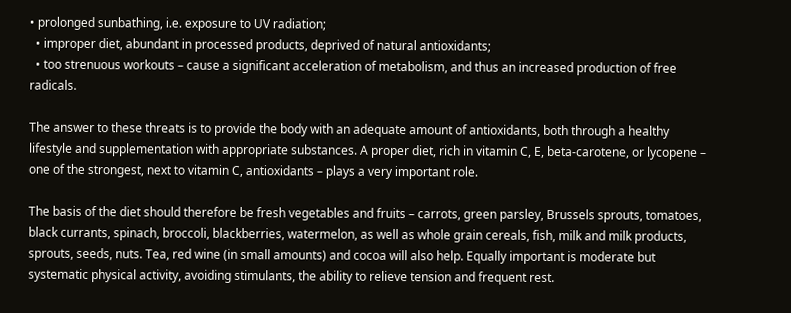• prolonged sunbathing, i.e. exposure to UV radiation;
  • improper diet, abundant in processed products, deprived of natural antioxidants;
  • too strenuous workouts – cause a significant acceleration of metabolism, and thus an increased production of free radicals.

The answer to these threats is to provide the body with an adequate amount of antioxidants, both through a healthy lifestyle and supplementation with appropriate substances. A proper diet, rich in vitamin C, E, beta-carotene, or lycopene – one of the strongest, next to vitamin C, antioxidants – plays a very important role.

The basis of the diet should therefore be fresh vegetables and fruits – carrots, green parsley, Brussels sprouts, tomatoes, black currants, spinach, broccoli, blackberries, watermelon, as well as whole grain cereals, fish, milk and milk products, sprouts, seeds, nuts. Tea, red wine (in small amounts) and cocoa will also help. Equally important is moderate but systematic physical activity, avoiding stimulants, the ability to relieve tension and frequent rest.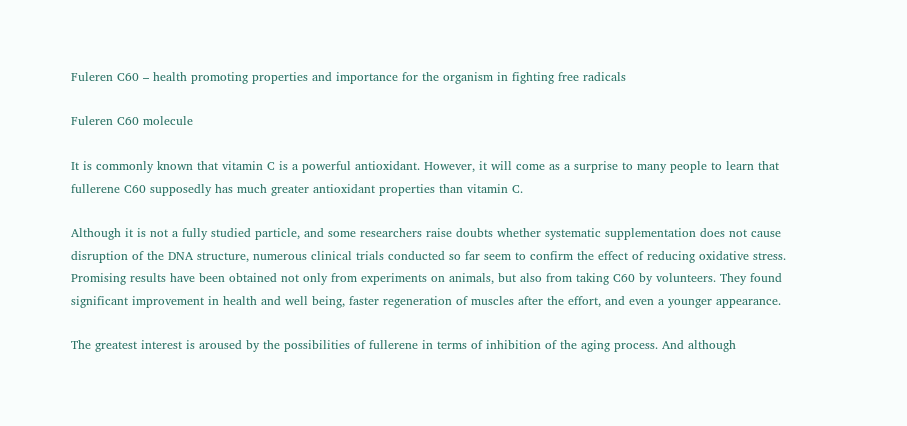Fuleren C60 – health promoting properties and importance for the organism in fighting free radicals

Fuleren C60 molecule

It is commonly known that vitamin C is a powerful antioxidant. However, it will come as a surprise to many people to learn that fullerene C60 supposedly has much greater antioxidant properties than vitamin C.

Although it is not a fully studied particle, and some researchers raise doubts whether systematic supplementation does not cause disruption of the DNA structure, numerous clinical trials conducted so far seem to confirm the effect of reducing oxidative stress. Promising results have been obtained not only from experiments on animals, but also from taking C60 by volunteers. They found significant improvement in health and well being, faster regeneration of muscles after the effort, and even a younger appearance.

The greatest interest is aroused by the possibilities of fullerene in terms of inhibition of the aging process. And although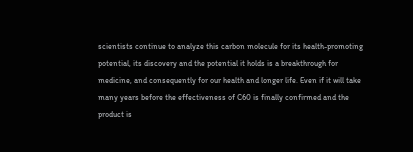scientists continue to analyze this carbon molecule for its health-promoting potential, its discovery and the potential it holds is a breakthrough for medicine, and consequently for our health and longer life. Even if it will take many years before the effectiveness of C60 is finally confirmed and the product is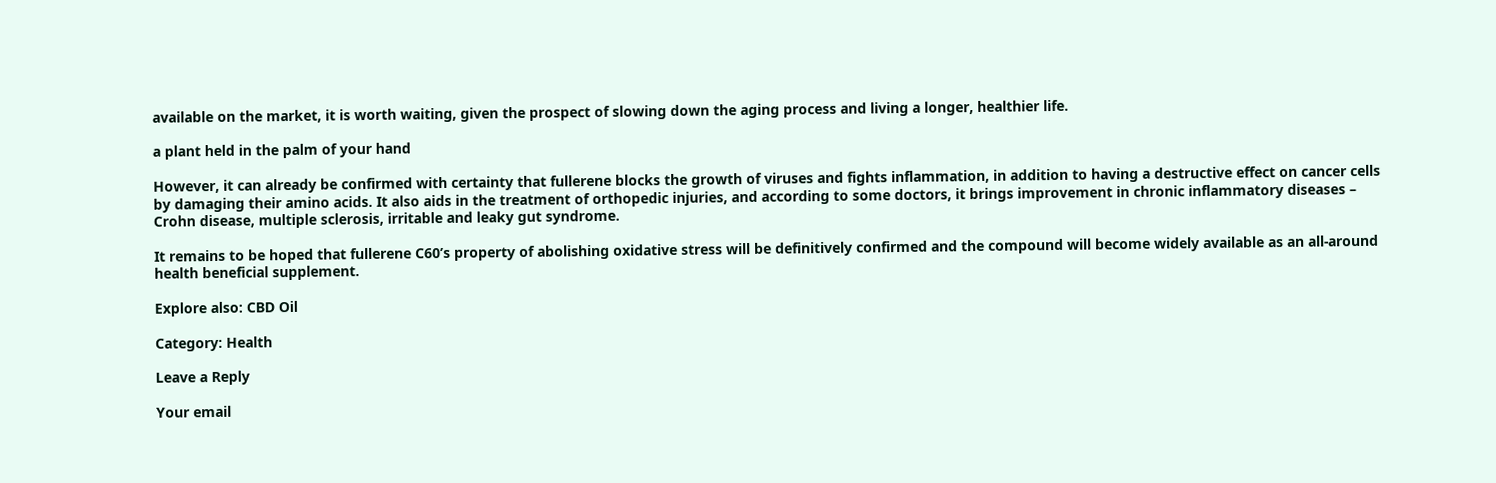available on the market, it is worth waiting, given the prospect of slowing down the aging process and living a longer, healthier life.

a plant held in the palm of your hand

However, it can already be confirmed with certainty that fullerene blocks the growth of viruses and fights inflammation, in addition to having a destructive effect on cancer cells by damaging their amino acids. It also aids in the treatment of orthopedic injuries, and according to some doctors, it brings improvement in chronic inflammatory diseases – Crohn disease, multiple sclerosis, irritable and leaky gut syndrome.

It remains to be hoped that fullerene C60’s property of abolishing oxidative stress will be definitively confirmed and the compound will become widely available as an all-around health beneficial supplement.

Explore also: CBD Oil

Category: Health

Leave a Reply

Your email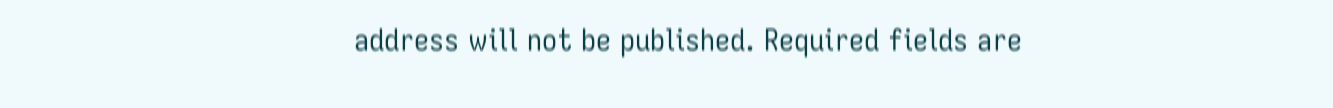address will not be published. Required fields are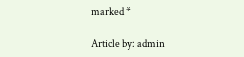marked *

Article by: admin